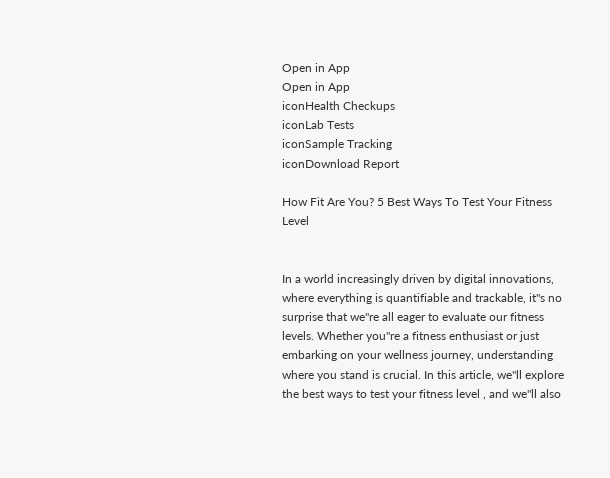Open in App
Open in App
iconHealth Checkups
iconLab Tests
iconSample Tracking
iconDownload Report

How Fit Are You? 5 Best Ways To Test Your Fitness Level


In a world increasingly driven by digital innovations, where everything is quantifiable and trackable, it"s no surprise that we"re all eager to evaluate our fitness levels. Whether you"re a fitness enthusiast or just embarking on your wellness journey, understanding where you stand is crucial. In this article, we"ll explore the best ways to test your fitness level , and we"ll also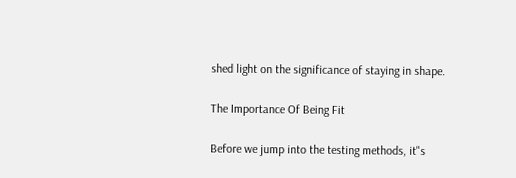shed light on the significance of staying in shape.

The Importance Of Being Fit

Before we jump into the testing methods, it"s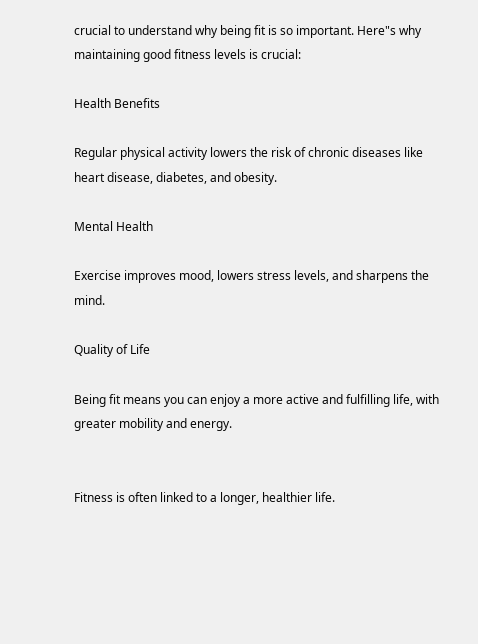crucial to understand why being fit is so important. Here"s why maintaining good fitness levels is crucial:

Health Benefits

Regular physical activity lowers the risk of chronic diseases like heart disease, diabetes, and obesity.

Mental Health

Exercise improves mood, lowers stress levels, and sharpens the mind.

Quality of Life

Being fit means you can enjoy a more active and fulfilling life, with greater mobility and energy.


Fitness is often linked to a longer, healthier life.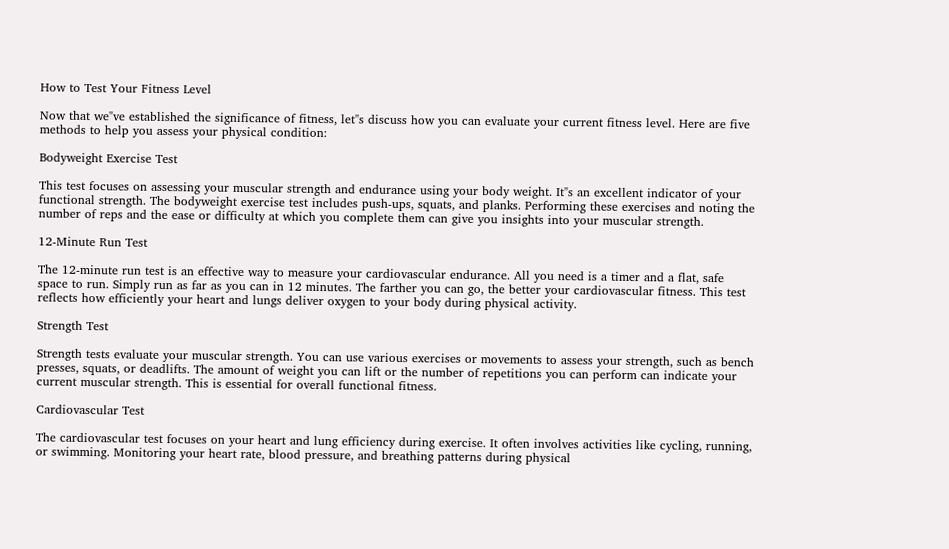How to Test Your Fitness Level

Now that we"ve established the significance of fitness, let"s discuss how you can evaluate your current fitness level. Here are five methods to help you assess your physical condition:

Bodyweight Exercise Test

This test focuses on assessing your muscular strength and endurance using your body weight. It"s an excellent indicator of your functional strength. The bodyweight exercise test includes push-ups, squats, and planks. Performing these exercises and noting the number of reps and the ease or difficulty at which you complete them can give you insights into your muscular strength.

12-Minute Run Test

The 12-minute run test is an effective way to measure your cardiovascular endurance. All you need is a timer and a flat, safe space to run. Simply run as far as you can in 12 minutes. The farther you can go, the better your cardiovascular fitness. This test reflects how efficiently your heart and lungs deliver oxygen to your body during physical activity.

Strength Test

Strength tests evaluate your muscular strength. You can use various exercises or movements to assess your strength, such as bench presses, squats, or deadlifts. The amount of weight you can lift or the number of repetitions you can perform can indicate your current muscular strength. This is essential for overall functional fitness.

Cardiovascular Test

The cardiovascular test focuses on your heart and lung efficiency during exercise. It often involves activities like cycling, running, or swimming. Monitoring your heart rate, blood pressure, and breathing patterns during physical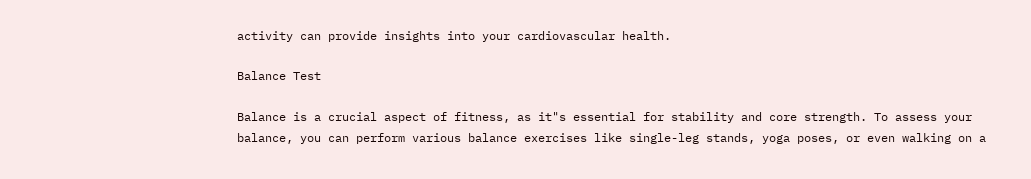activity can provide insights into your cardiovascular health.

Balance Test

Balance is a crucial aspect of fitness, as it"s essential for stability and core strength. To assess your balance, you can perform various balance exercises like single-leg stands, yoga poses, or even walking on a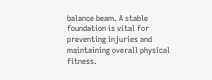balance beam. A stable foundation is vital for preventing injuries and maintaining overall physical fitness.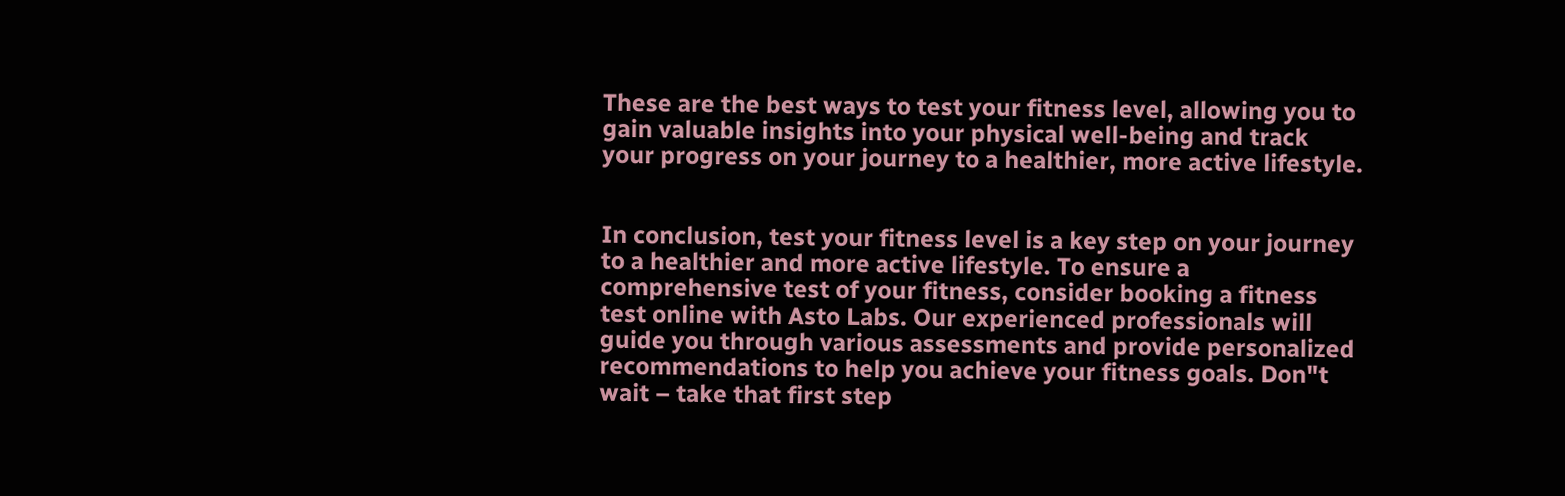These are the best ways to test your fitness level, allowing you to gain valuable insights into your physical well-being and track your progress on your journey to a healthier, more active lifestyle.


In conclusion, test your fitness level is a key step on your journey to a healthier and more active lifestyle. To ensure a comprehensive test of your fitness, consider booking a fitness test online with Asto Labs. Our experienced professionals will guide you through various assessments and provide personalized recommendations to help you achieve your fitness goals. Don"t wait – take that first step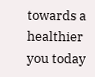towards a healthier you today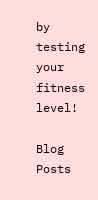by testing your fitness level!

Blog Posts